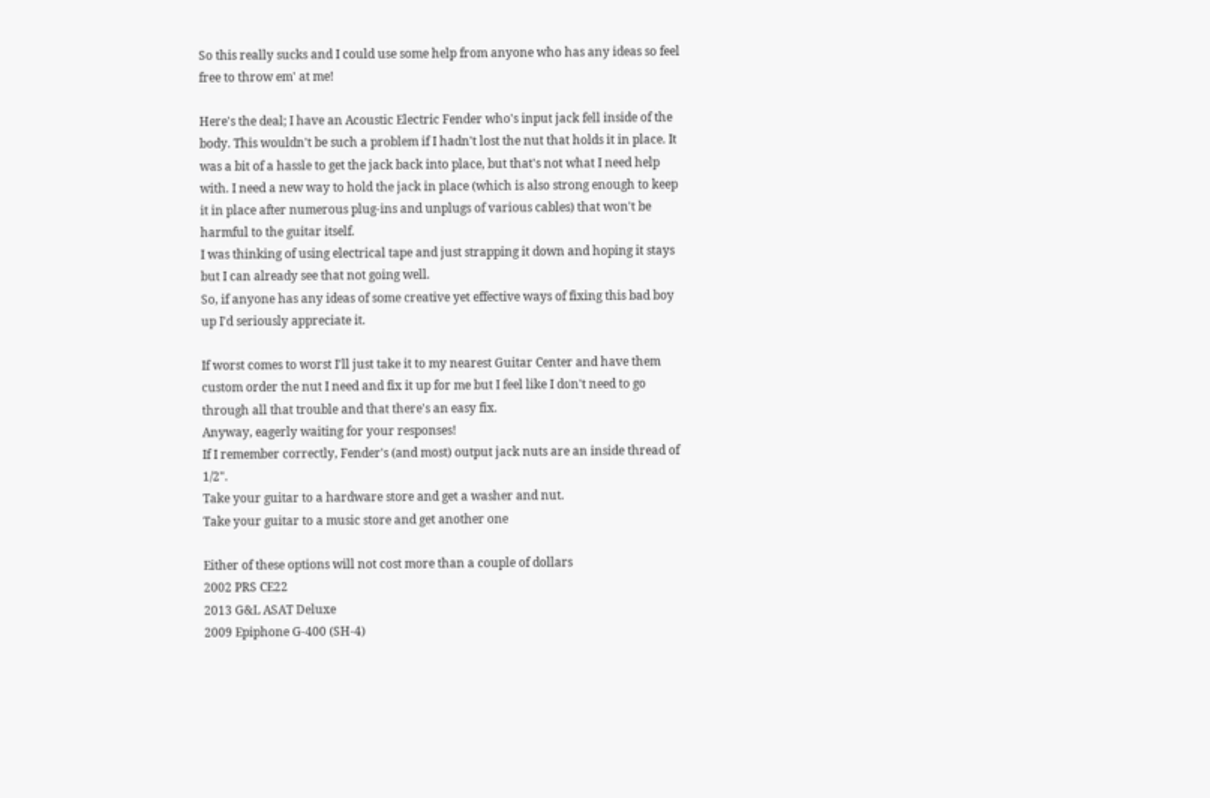So this really sucks and I could use some help from anyone who has any ideas so feel free to throw em' at me!

Here's the deal; I have an Acoustic Electric Fender who's input jack fell inside of the body. This wouldn't be such a problem if I hadn't lost the nut that holds it in place. It was a bit of a hassle to get the jack back into place, but that's not what I need help with. I need a new way to hold the jack in place (which is also strong enough to keep it in place after numerous plug-ins and unplugs of various cables) that won't be harmful to the guitar itself.
I was thinking of using electrical tape and just strapping it down and hoping it stays but I can already see that not going well.
So, if anyone has any ideas of some creative yet effective ways of fixing this bad boy up I'd seriously appreciate it.

If worst comes to worst I'll just take it to my nearest Guitar Center and have them custom order the nut I need and fix it up for me but I feel like I don't need to go through all that trouble and that there's an easy fix.
Anyway, eagerly waiting for your responses!
If I remember correctly, Fender's (and most) output jack nuts are an inside thread of 1/2".
Take your guitar to a hardware store and get a washer and nut.
Take your guitar to a music store and get another one

Either of these options will not cost more than a couple of dollars
2002 PRS CE22
2013 G&L ASAT Deluxe
2009 Epiphone G-400 (SH-4)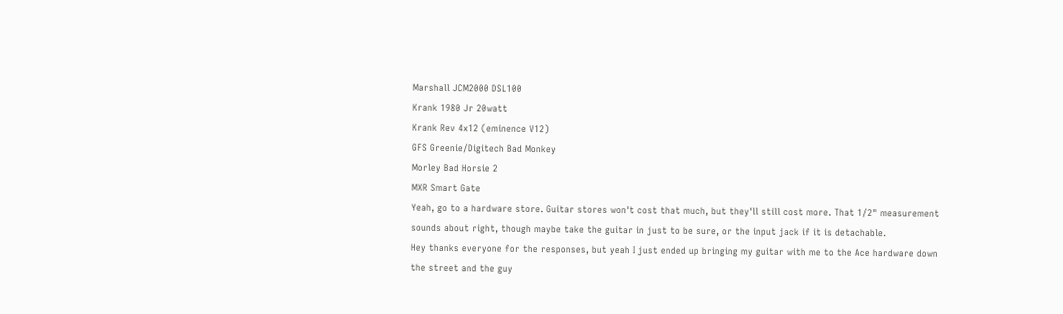Marshall JCM2000 DSL100
Krank 1980 Jr 20watt
Krank Rev 4x12 (eminence V12)
GFS Greenie/Digitech Bad Monkey
Morley Bad Horsie 2
MXR Smart Gate
Yeah, go to a hardware store. Guitar stores won't cost that much, but they'll still cost more. That 1/2" measurement sounds about right, though maybe take the guitar in just to be sure, or the input jack if it is detachable.
Hey thanks everyone for the responses, but yeah I just ended up bringing my guitar with me to the Ace hardware down the street and the guy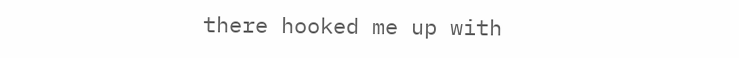there hooked me up with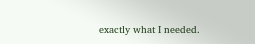exactly what I needed.